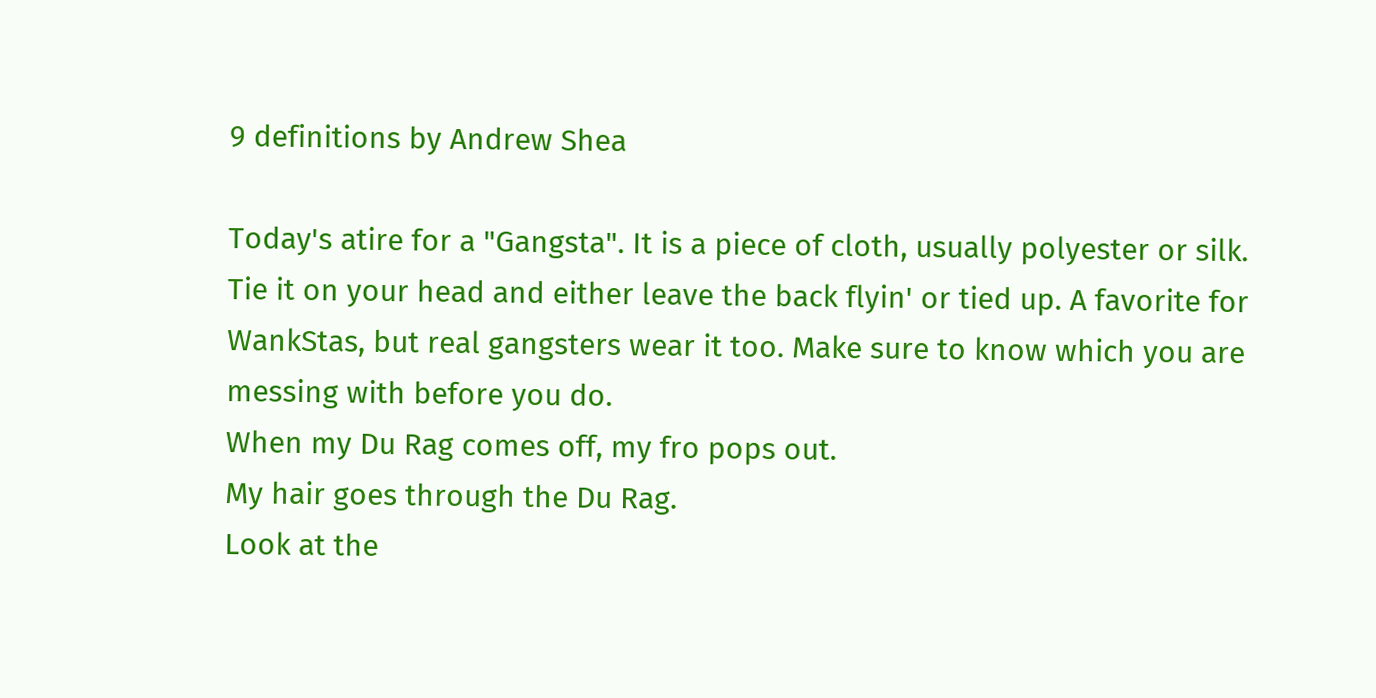9 definitions by Andrew Shea

Today's atire for a "Gangsta". It is a piece of cloth, usually polyester or silk. Tie it on your head and either leave the back flyin' or tied up. A favorite for WankStas, but real gangsters wear it too. Make sure to know which you are messing with before you do.
When my Du Rag comes off, my fro pops out.
My hair goes through the Du Rag.
Look at the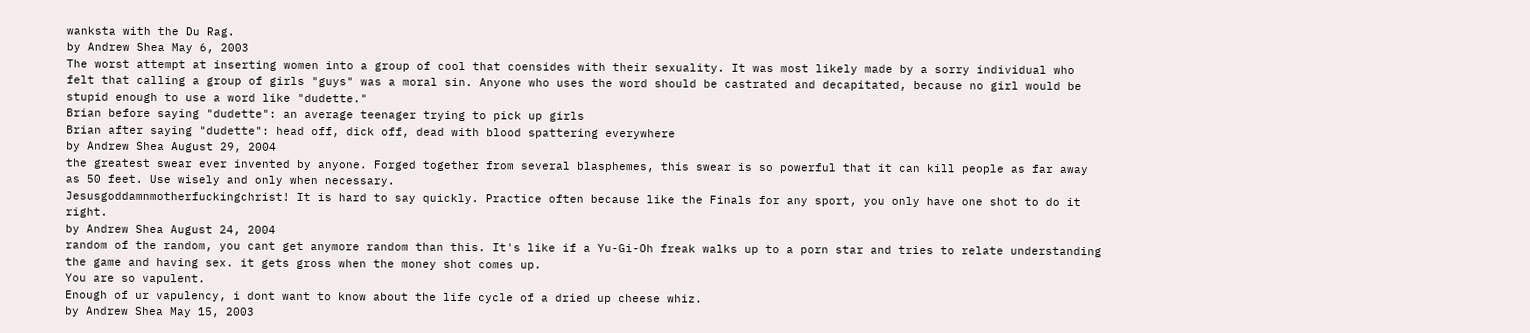wanksta with the Du Rag.
by Andrew Shea May 6, 2003
The worst attempt at inserting women into a group of cool that coensides with their sexuality. It was most likely made by a sorry individual who felt that calling a group of girls "guys" was a moral sin. Anyone who uses the word should be castrated and decapitated, because no girl would be stupid enough to use a word like "dudette."
Brian before saying "dudette": an average teenager trying to pick up girls
Brian after saying "dudette": head off, dick off, dead with blood spattering everywhere
by Andrew Shea August 29, 2004
the greatest swear ever invented by anyone. Forged together from several blasphemes, this swear is so powerful that it can kill people as far away as 50 feet. Use wisely and only when necessary.
Jesusgoddamnmotherfuckingchrist! It is hard to say quickly. Practice often because like the Finals for any sport, you only have one shot to do it right.
by Andrew Shea August 24, 2004
random of the random, you cant get anymore random than this. It's like if a Yu-Gi-Oh freak walks up to a porn star and tries to relate understanding the game and having sex. it gets gross when the money shot comes up.
You are so vapulent.
Enough of ur vapulency, i dont want to know about the life cycle of a dried up cheese whiz.
by Andrew Shea May 15, 2003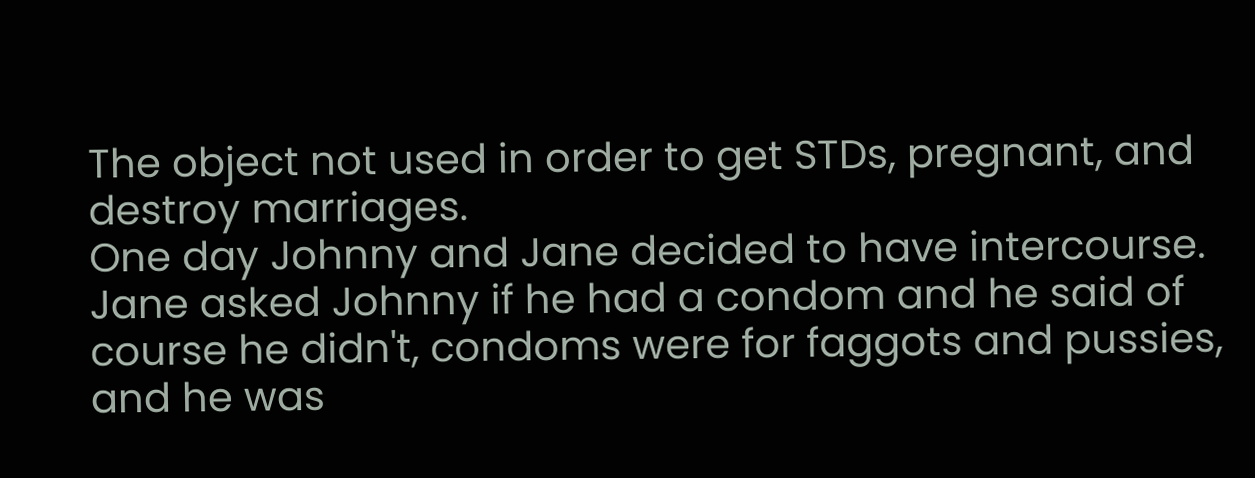The object not used in order to get STDs, pregnant, and destroy marriages.
One day Johnny and Jane decided to have intercourse. Jane asked Johnny if he had a condom and he said of course he didn't, condoms were for faggots and pussies, and he was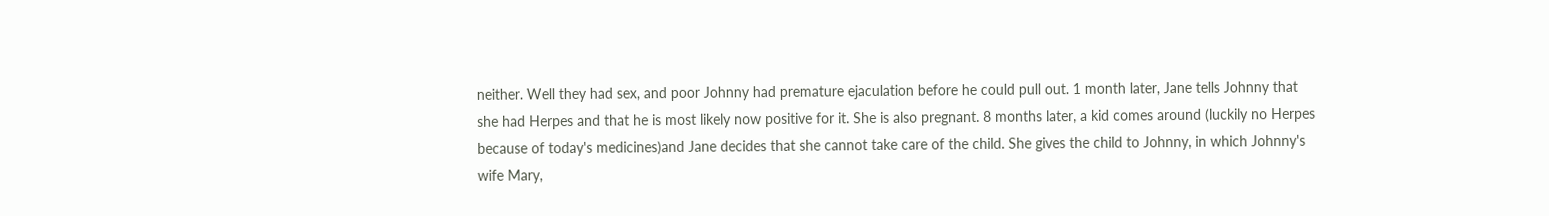neither. Well they had sex, and poor Johnny had premature ejaculation before he could pull out. 1 month later, Jane tells Johnny that she had Herpes and that he is most likely now positive for it. She is also pregnant. 8 months later, a kid comes around (luckily no Herpes because of today's medicines)and Jane decides that she cannot take care of the child. She gives the child to Johnny, in which Johnny's wife Mary,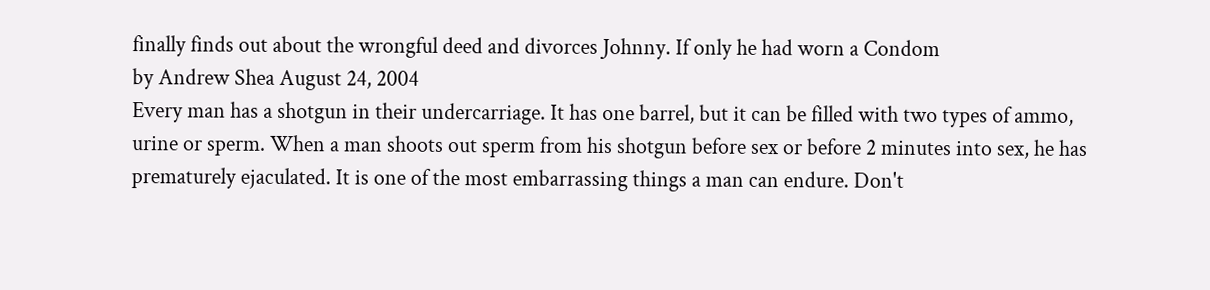finally finds out about the wrongful deed and divorces Johnny. If only he had worn a Condom
by Andrew Shea August 24, 2004
Every man has a shotgun in their undercarriage. It has one barrel, but it can be filled with two types of ammo, urine or sperm. When a man shoots out sperm from his shotgun before sex or before 2 minutes into sex, he has prematurely ejaculated. It is one of the most embarrassing things a man can endure. Don't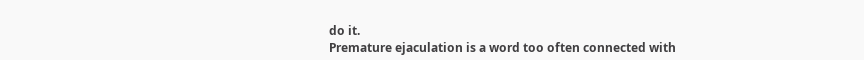do it.
Premature ejaculation is a word too often connected with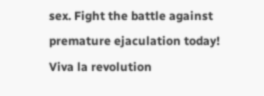sex. Fight the battle against premature ejaculation today! Viva la revolution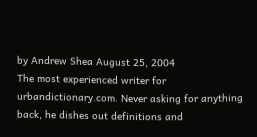by Andrew Shea August 25, 2004
The most experienced writer for urbandictionary.com. Never asking for anything back, he dishes out definitions and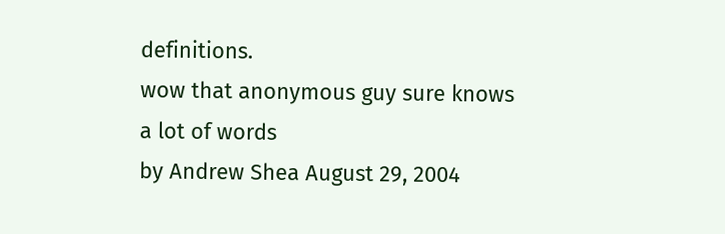definitions.
wow that anonymous guy sure knows a lot of words
by Andrew Shea August 29, 2004